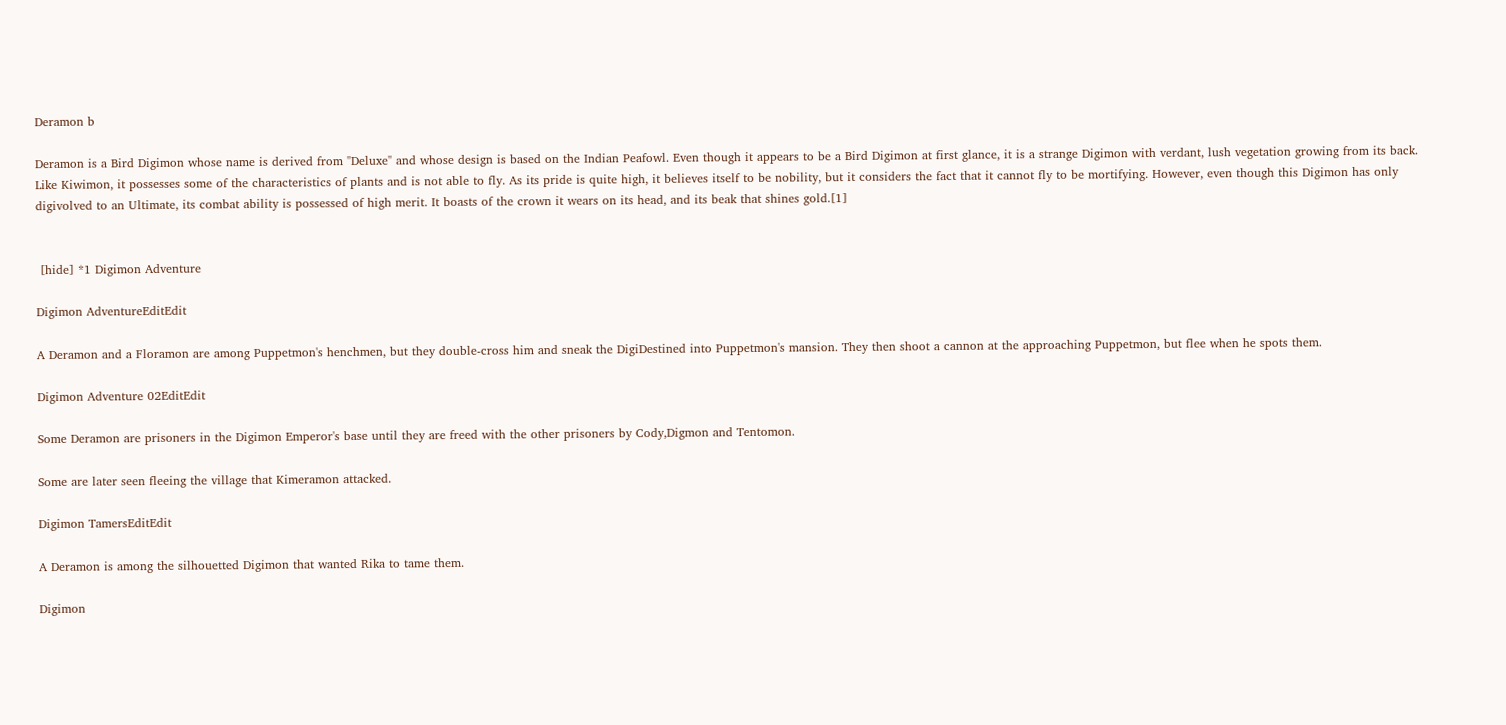Deramon b

Deramon is a Bird Digimon whose name is derived from "Deluxe" and whose design is based on the Indian Peafowl. Even though it appears to be a Bird Digimon at first glance, it is a strange Digimon with verdant, lush vegetation growing from its back. Like Kiwimon, it possesses some of the characteristics of plants and is not able to fly. As its pride is quite high, it believes itself to be nobility, but it considers the fact that it cannot fly to be mortifying. However, even though this Digimon has only digivolved to an Ultimate, its combat ability is possessed of high merit. It boasts of the crown it wears on its head, and its beak that shines gold.[1]


 [hide] *1 Digimon Adventure

Digimon AdventureEditEdit

A Deramon and a Floramon are among Puppetmon's henchmen, but they double-cross him and sneak the DigiDestined into Puppetmon's mansion. They then shoot a cannon at the approaching Puppetmon, but flee when he spots them.

Digimon Adventure 02EditEdit

Some Deramon are prisoners in the Digimon Emperor's base until they are freed with the other prisoners by Cody,Digmon and Tentomon.

Some are later seen fleeing the village that Kimeramon attacked.

Digimon TamersEditEdit

A Deramon is among the silhouetted Digimon that wanted Rika to tame them.

Digimon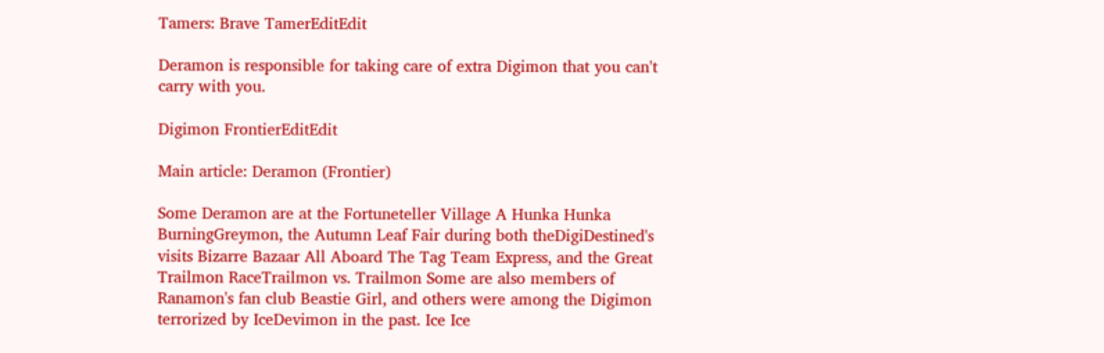Tamers: Brave TamerEditEdit

Deramon is responsible for taking care of extra Digimon that you can't carry with you.

Digimon FrontierEditEdit

Main article: Deramon (Frontier)

Some Deramon are at the Fortuneteller Village A Hunka Hunka BurningGreymon, the Autumn Leaf Fair during both theDigiDestined's visits Bizarre Bazaar All Aboard The Tag Team Express, and the Great Trailmon RaceTrailmon vs. Trailmon Some are also members of Ranamon's fan club Beastie Girl, and others were among the Digimon terrorized by IceDevimon in the past. Ice Ice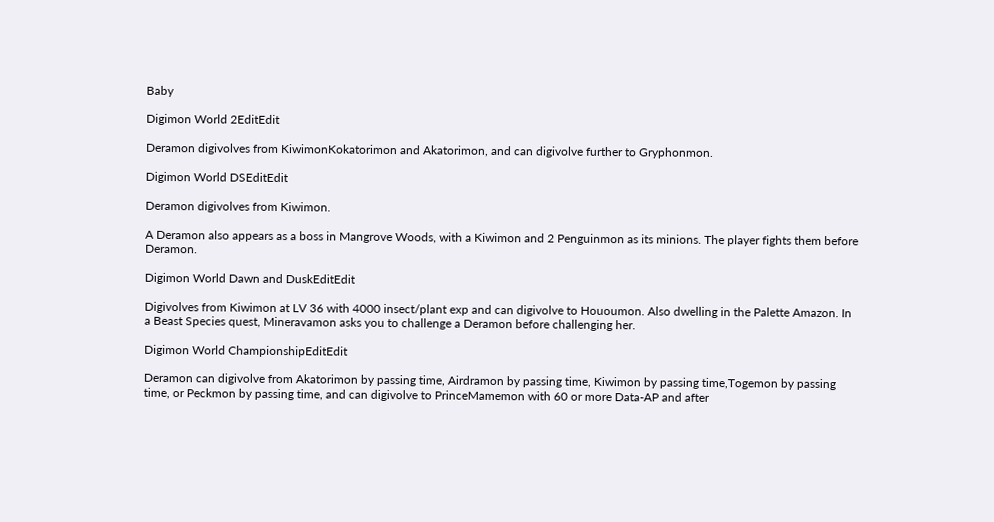Baby

Digimon World 2EditEdit

Deramon digivolves from KiwimonKokatorimon and Akatorimon, and can digivolve further to Gryphonmon.

Digimon World DSEditEdit

Deramon digivolves from Kiwimon.

A Deramon also appears as a boss in Mangrove Woods, with a Kiwimon and 2 Penguinmon as its minions. The player fights them before Deramon.

Digimon World Dawn and DuskEditEdit

Digivolves from Kiwimon at LV 36 with 4000 insect/plant exp and can digivolve to Hououmon. Also dwelling in the Palette Amazon. In a Beast Species quest, Mineravamon asks you to challenge a Deramon before challenging her.

Digimon World ChampionshipEditEdit

Deramon can digivolve from Akatorimon by passing time, Airdramon by passing time, Kiwimon by passing time,Togemon by passing time, or Peckmon by passing time, and can digivolve to PrinceMamemon with 60 or more Data-AP and after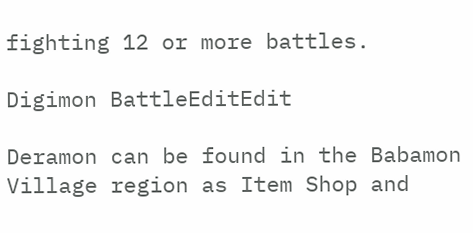fighting 12 or more battles.

Digimon BattleEditEdit

Deramon can be found in the Babamon Village region as Item Shop and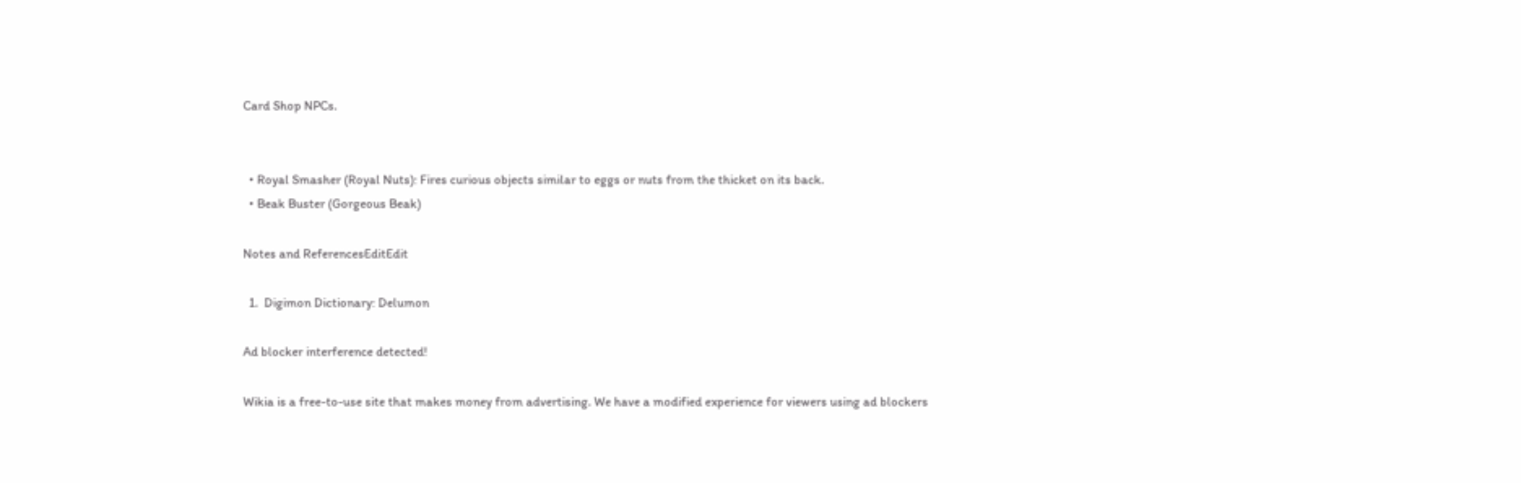Card Shop NPCs.


  • Royal Smasher (Royal Nuts): Fires curious objects similar to eggs or nuts from the thicket on its back.
  • Beak Buster (Gorgeous Beak)

Notes and ReferencesEditEdit

  1.  Digimon Dictionary: Delumon

Ad blocker interference detected!

Wikia is a free-to-use site that makes money from advertising. We have a modified experience for viewers using ad blockers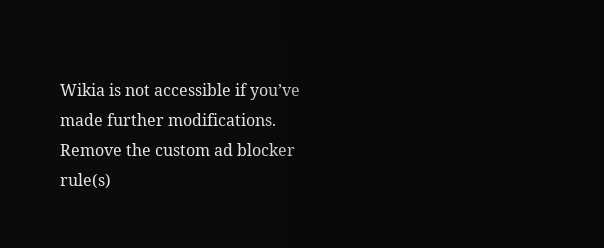Wikia is not accessible if you’ve made further modifications. Remove the custom ad blocker rule(s)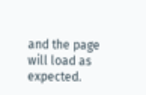and the page will load as expected.